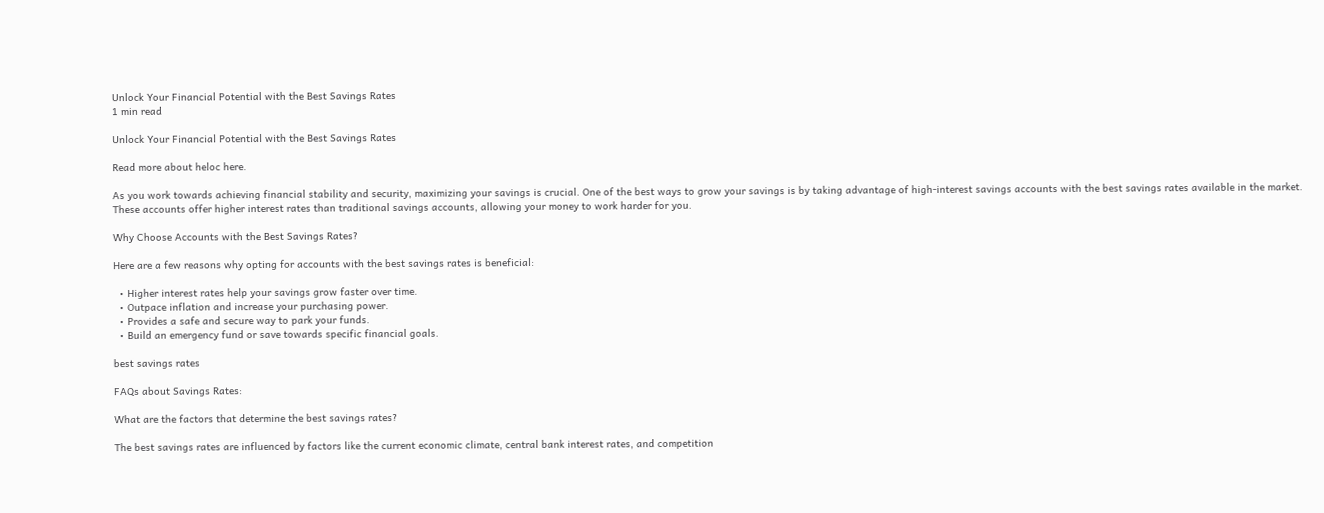Unlock Your Financial Potential with the Best Savings Rates
1 min read

Unlock Your Financial Potential with the Best Savings Rates

Read more about heloc here.

As you work towards achieving financial stability and security, maximizing your savings is crucial. One of the best ways to grow your savings is by taking advantage of high-interest savings accounts with the best savings rates available in the market. These accounts offer higher interest rates than traditional savings accounts, allowing your money to work harder for you.

Why Choose Accounts with the Best Savings Rates?

Here are a few reasons why opting for accounts with the best savings rates is beneficial:

  • Higher interest rates help your savings grow faster over time.
  • Outpace inflation and increase your purchasing power.
  • Provides a safe and secure way to park your funds.
  • Build an emergency fund or save towards specific financial goals.

best savings rates

FAQs about Savings Rates:

What are the factors that determine the best savings rates?

The best savings rates are influenced by factors like the current economic climate, central bank interest rates, and competition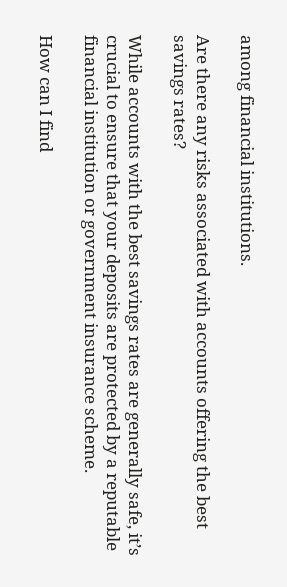among financial institutions.

Are there any risks associated with accounts offering the best savings rates?

While accounts with the best savings rates are generally safe, it’s crucial to ensure that your deposits are protected by a reputable financial institution or government insurance scheme.

How can I find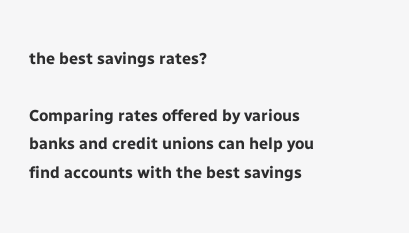the best savings rates?

Comparing rates offered by various banks and credit unions can help you find accounts with the best savings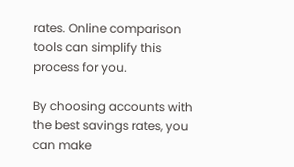rates. Online comparison tools can simplify this process for you.

By choosing accounts with the best savings rates, you can make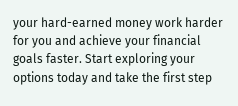your hard-earned money work harder for you and achieve your financial goals faster. Start exploring your options today and take the first step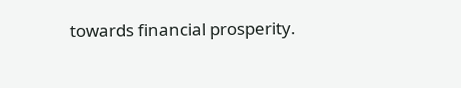towards financial prosperity.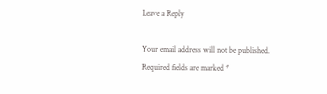Leave a Reply

Your email address will not be published. Required fields are marked *